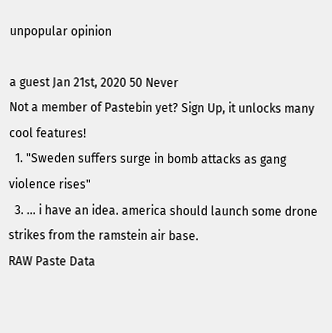unpopular opinion

a guest Jan 21st, 2020 50 Never
Not a member of Pastebin yet? Sign Up, it unlocks many cool features!
  1. "Sweden suffers surge in bomb attacks as gang violence rises"
  3. ... i have an idea. america should launch some drone strikes from the ramstein air base.
RAW Paste Data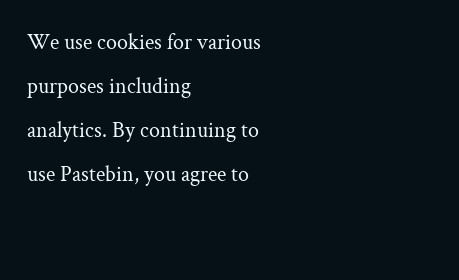We use cookies for various purposes including analytics. By continuing to use Pastebin, you agree to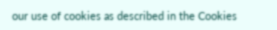our use of cookies as described in the Cookies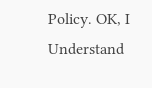Policy. OK, I Understand